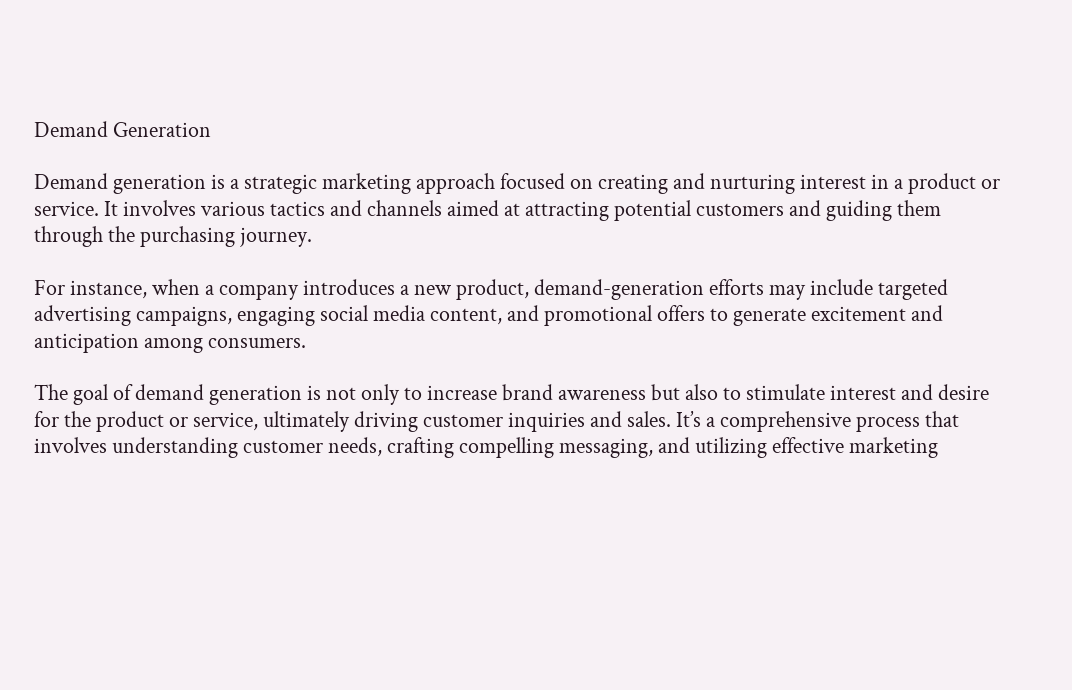Demand Generation

Demand generation is a strategic marketing approach focused on creating and nurturing interest in a product or service. It involves various tactics and channels aimed at attracting potential customers and guiding them through the purchasing journey.

For instance, when a company introduces a new product, demand-generation efforts may include targeted advertising campaigns, engaging social media content, and promotional offers to generate excitement and anticipation among consumers.

The goal of demand generation is not only to increase brand awareness but also to stimulate interest and desire for the product or service, ultimately driving customer inquiries and sales. It’s a comprehensive process that involves understanding customer needs, crafting compelling messaging, and utilizing effective marketing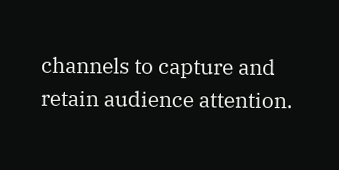channels to capture and retain audience attention.